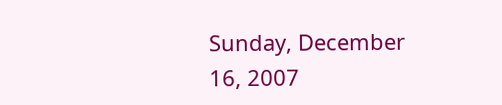Sunday, December 16, 2007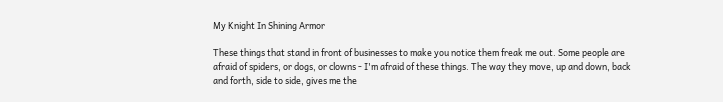My Knight In Shining Armor

These things that stand in front of businesses to make you notice them freak me out. Some people are afraid of spiders, or dogs, or clowns - I'm afraid of these things. The way they move, up and down, back and forth, side to side, gives me the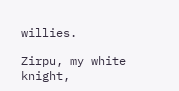willies.

Zirpu, my white knight,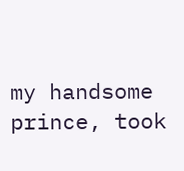my handsome prince, took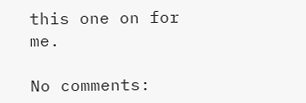this one on for me.

No comments: